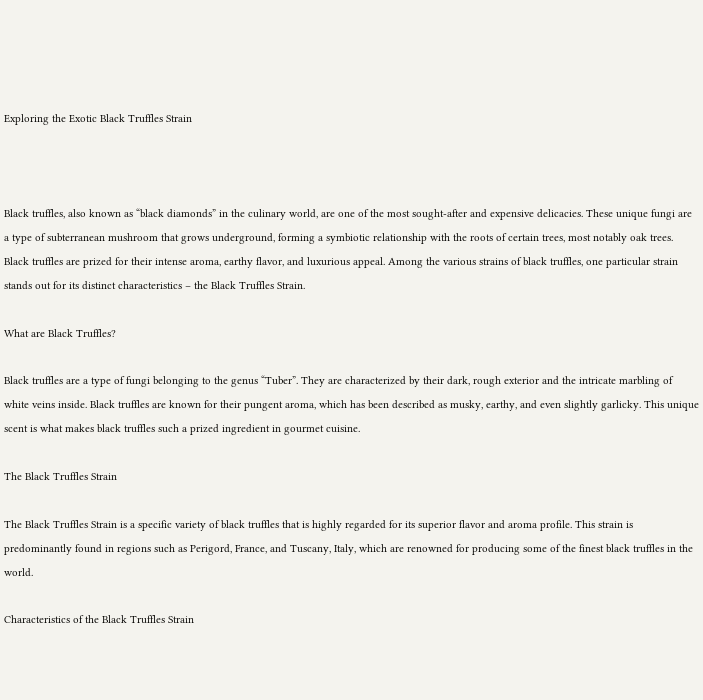Exploring the Exotic Black Truffles Strain



Black truffles, also known as “black diamonds” in the culinary world, are one of the most sought-after and expensive delicacies. These unique fungi are a type of subterranean mushroom that grows underground, forming a symbiotic relationship with the roots of certain trees, most notably oak trees. Black truffles are prized for their intense aroma, earthy flavor, and luxurious appeal. Among the various strains of black truffles, one particular strain stands out for its distinct characteristics – the Black Truffles Strain.

What are Black Truffles?

Black truffles are a type of fungi belonging to the genus “Tuber”. They are characterized by their dark, rough exterior and the intricate marbling of white veins inside. Black truffles are known for their pungent aroma, which has been described as musky, earthy, and even slightly garlicky. This unique scent is what makes black truffles such a prized ingredient in gourmet cuisine.

The Black Truffles Strain

The Black Truffles Strain is a specific variety of black truffles that is highly regarded for its superior flavor and aroma profile. This strain is predominantly found in regions such as Perigord, France, and Tuscany, Italy, which are renowned for producing some of the finest black truffles in the world.

Characteristics of the Black Truffles Strain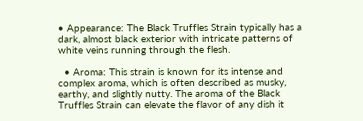• Appearance: The Black Truffles Strain typically has a dark, almost black exterior with intricate patterns of white veins running through the flesh.

  • Aroma: This strain is known for its intense and complex aroma, which is often described as musky, earthy, and slightly nutty. The aroma of the Black Truffles Strain can elevate the flavor of any dish it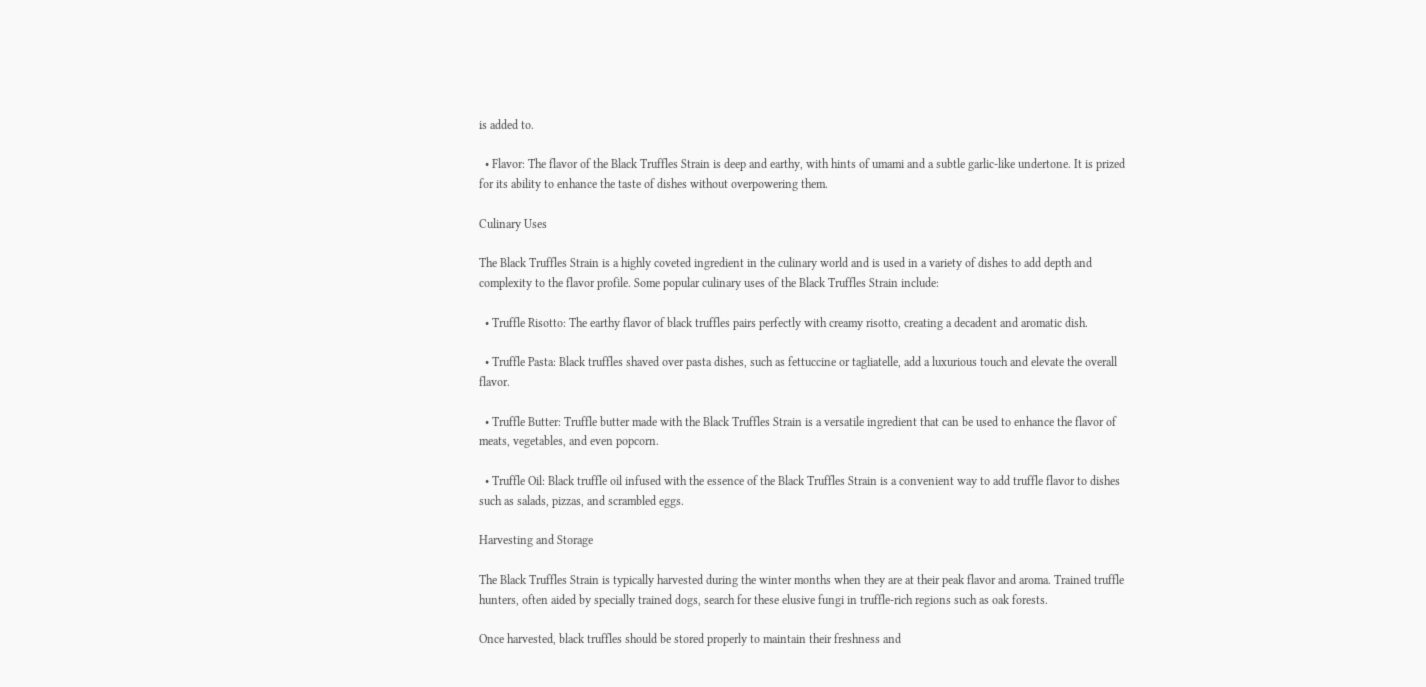is added to.

  • Flavor: The flavor of the Black Truffles Strain is deep and earthy, with hints of umami and a subtle garlic-like undertone. It is prized for its ability to enhance the taste of dishes without overpowering them.

Culinary Uses

The Black Truffles Strain is a highly coveted ingredient in the culinary world and is used in a variety of dishes to add depth and complexity to the flavor profile. Some popular culinary uses of the Black Truffles Strain include:

  • Truffle Risotto: The earthy flavor of black truffles pairs perfectly with creamy risotto, creating a decadent and aromatic dish.

  • Truffle Pasta: Black truffles shaved over pasta dishes, such as fettuccine or tagliatelle, add a luxurious touch and elevate the overall flavor.

  • Truffle Butter: Truffle butter made with the Black Truffles Strain is a versatile ingredient that can be used to enhance the flavor of meats, vegetables, and even popcorn.

  • Truffle Oil: Black truffle oil infused with the essence of the Black Truffles Strain is a convenient way to add truffle flavor to dishes such as salads, pizzas, and scrambled eggs.

Harvesting and Storage

The Black Truffles Strain is typically harvested during the winter months when they are at their peak flavor and aroma. Trained truffle hunters, often aided by specially trained dogs, search for these elusive fungi in truffle-rich regions such as oak forests.

Once harvested, black truffles should be stored properly to maintain their freshness and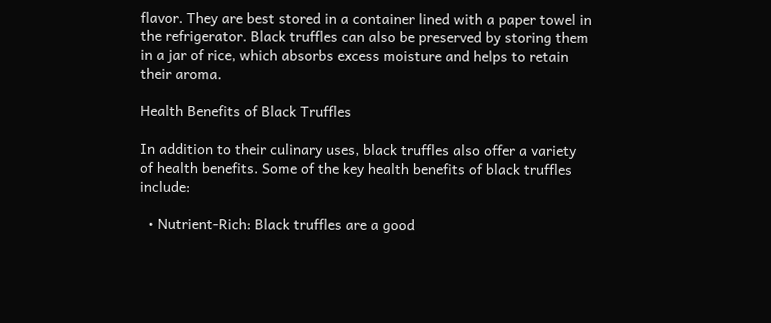flavor. They are best stored in a container lined with a paper towel in the refrigerator. Black truffles can also be preserved by storing them in a jar of rice, which absorbs excess moisture and helps to retain their aroma.

Health Benefits of Black Truffles

In addition to their culinary uses, black truffles also offer a variety of health benefits. Some of the key health benefits of black truffles include:

  • Nutrient-Rich: Black truffles are a good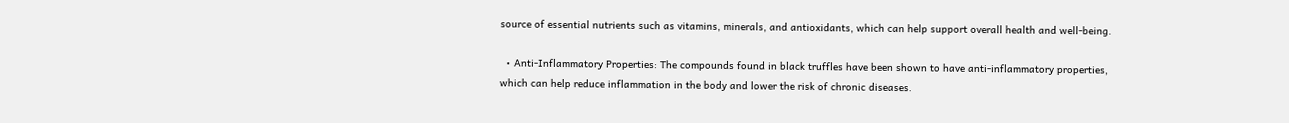source of essential nutrients such as vitamins, minerals, and antioxidants, which can help support overall health and well-being.

  • Anti-Inflammatory Properties: The compounds found in black truffles have been shown to have anti-inflammatory properties, which can help reduce inflammation in the body and lower the risk of chronic diseases.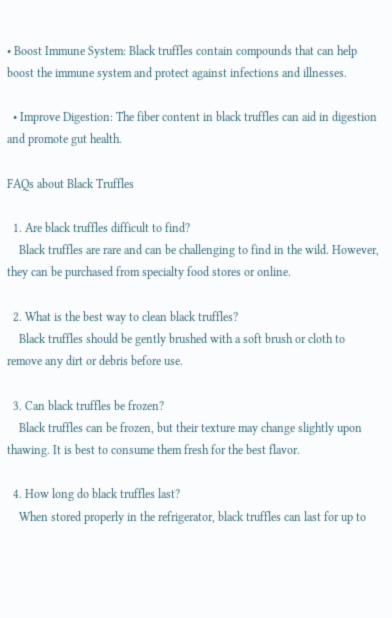• Boost Immune System: Black truffles contain compounds that can help boost the immune system and protect against infections and illnesses.

  • Improve Digestion: The fiber content in black truffles can aid in digestion and promote gut health.

FAQs about Black Truffles

  1. Are black truffles difficult to find?
    Black truffles are rare and can be challenging to find in the wild. However, they can be purchased from specialty food stores or online.

  2. What is the best way to clean black truffles?
    Black truffles should be gently brushed with a soft brush or cloth to remove any dirt or debris before use.

  3. Can black truffles be frozen?
    Black truffles can be frozen, but their texture may change slightly upon thawing. It is best to consume them fresh for the best flavor.

  4. How long do black truffles last?
    When stored properly in the refrigerator, black truffles can last for up to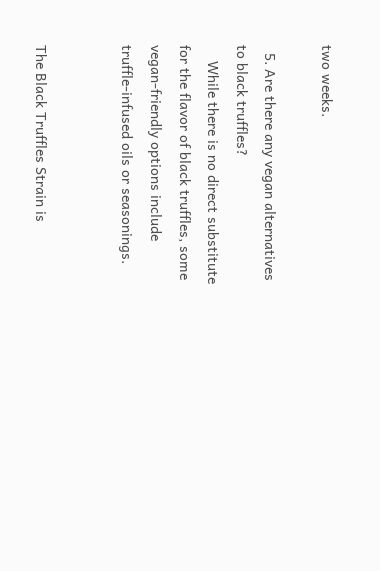two weeks.

  5. Are there any vegan alternatives to black truffles?
    While there is no direct substitute for the flavor of black truffles, some vegan-friendly options include truffle-infused oils or seasonings.


The Black Truffles Strain is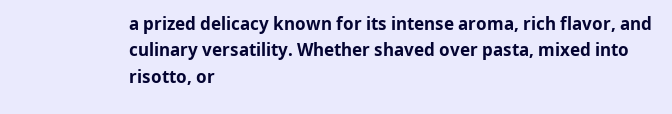a prized delicacy known for its intense aroma, rich flavor, and culinary versatility. Whether shaved over pasta, mixed into risotto, or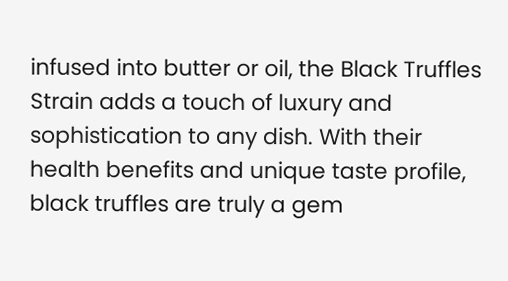infused into butter or oil, the Black Truffles Strain adds a touch of luxury and sophistication to any dish. With their health benefits and unique taste profile, black truffles are truly a gem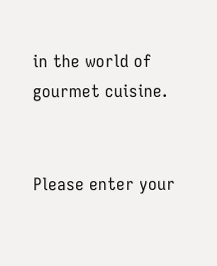in the world of gourmet cuisine.


Please enter your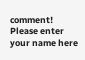comment!
Please enter your name here